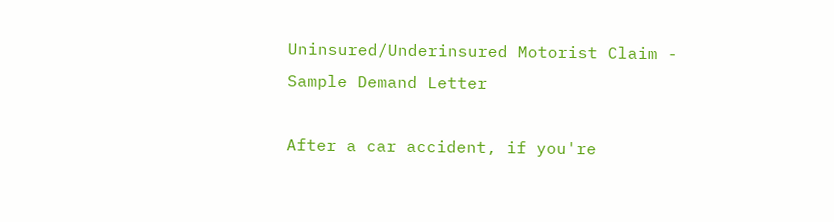Uninsured/Underinsured Motorist Claim - Sample Demand Letter

After a car accident, if you're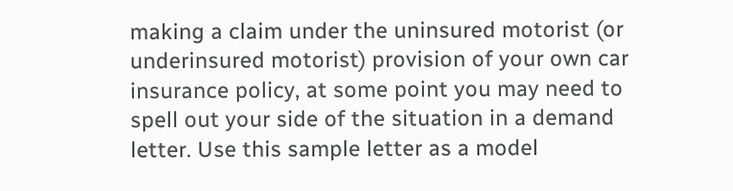making a claim under the uninsured motorist (or underinsured motorist) provision of your own car insurance policy, at some point you may need to spell out your side of the situation in a demand letter. Use this sample letter as a model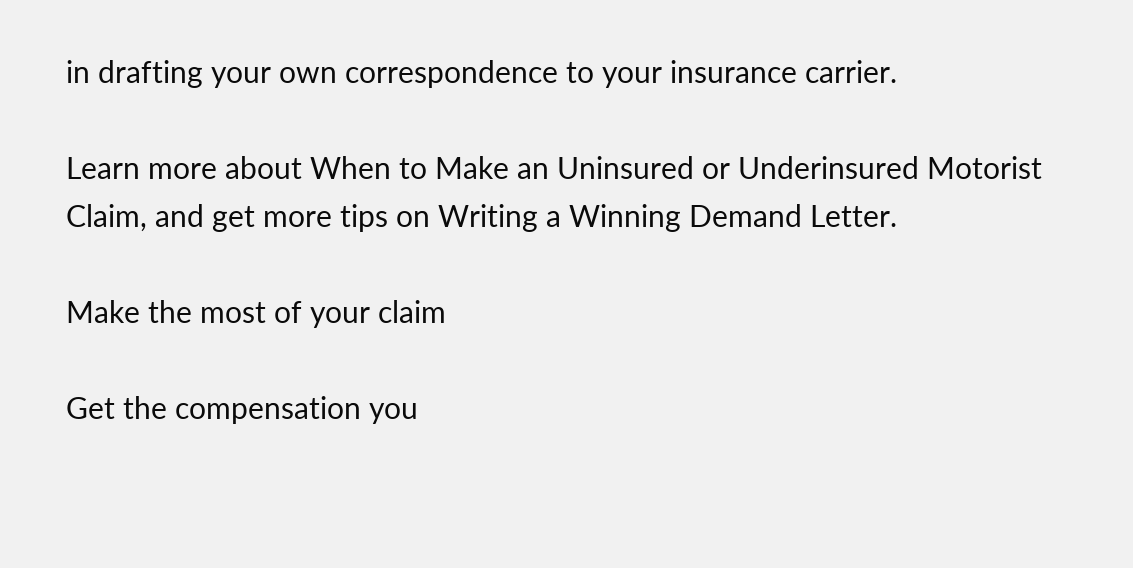in drafting your own correspondence to your insurance carrier.

Learn more about When to Make an Uninsured or Underinsured Motorist Claim, and get more tips on Writing a Winning Demand Letter.

Make the most of your claim

Get the compensation you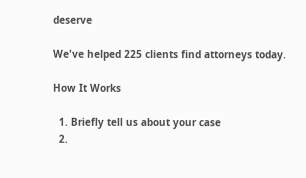deserve

We've helped 225 clients find attorneys today.

How It Works

  1. Briefly tell us about your case
  2.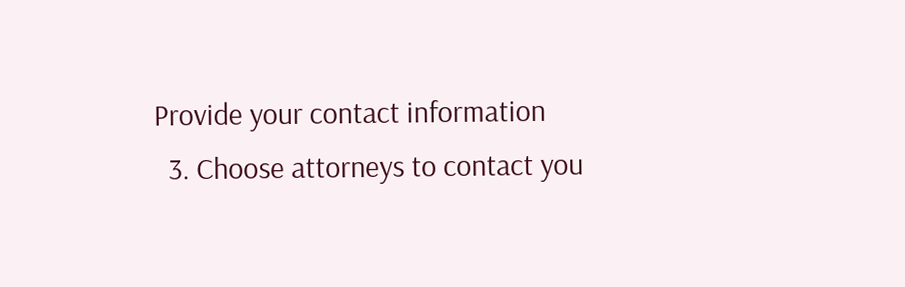Provide your contact information
  3. Choose attorneys to contact you